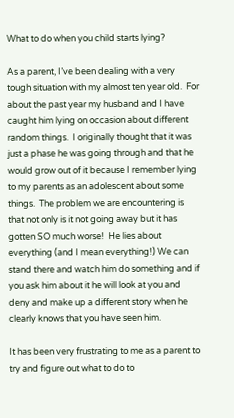What to do when you child starts lying?

As a parent, I’ve been dealing with a very tough situation with my almost ten year old.  For about the past year my husband and I have caught him lying on occasion about different random things.  I originally thought that it was just a phase he was going through and that he would grow out of it because I remember lying to my parents as an adolescent about some things.  The problem we are encountering is that not only is it not going away but it has gotten SO much worse!  He lies about everything (and I mean everything!) We can stand there and watch him do something and if you ask him about it he will look at you and deny and make up a different story when he clearly knows that you have seen him.

It has been very frustrating to me as a parent to try and figure out what to do to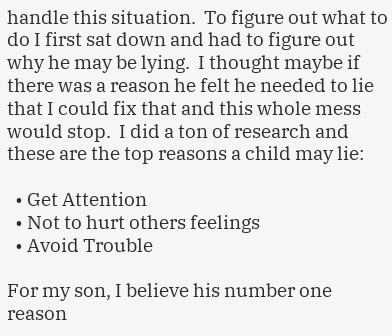handle this situation.  To figure out what to do I first sat down and had to figure out why he may be lying.  I thought maybe if there was a reason he felt he needed to lie that I could fix that and this whole mess would stop.  I did a ton of research and these are the top reasons a child may lie:

  • Get Attention
  • Not to hurt others feelings
  • Avoid Trouble

For my son, I believe his number one reason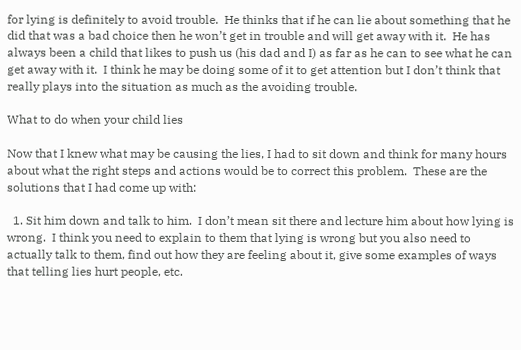for lying is definitely to avoid trouble.  He thinks that if he can lie about something that he did that was a bad choice then he won’t get in trouble and will get away with it.  He has always been a child that likes to push us (his dad and I) as far as he can to see what he can get away with it.  I think he may be doing some of it to get attention but I don’t think that really plays into the situation as much as the avoiding trouble.

What to do when your child lies

Now that I knew what may be causing the lies, I had to sit down and think for many hours about what the right steps and actions would be to correct this problem.  These are the solutions that I had come up with:

  1. Sit him down and talk to him.  I don’t mean sit there and lecture him about how lying is wrong.  I think you need to explain to them that lying is wrong but you also need to actually talk to them, find out how they are feeling about it, give some examples of ways that telling lies hurt people, etc.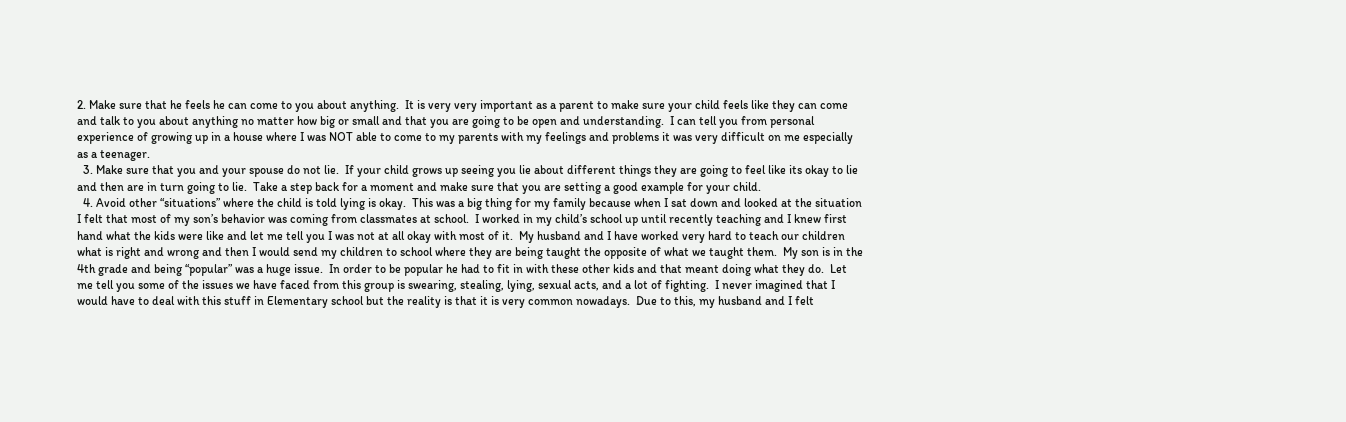2. Make sure that he feels he can come to you about anything.  It is very very important as a parent to make sure your child feels like they can come and talk to you about anything no matter how big or small and that you are going to be open and understanding.  I can tell you from personal experience of growing up in a house where I was NOT able to come to my parents with my feelings and problems it was very difficult on me especially as a teenager.
  3. Make sure that you and your spouse do not lie.  If your child grows up seeing you lie about different things they are going to feel like its okay to lie and then are in turn going to lie.  Take a step back for a moment and make sure that you are setting a good example for your child.
  4. Avoid other “situations” where the child is told lying is okay.  This was a big thing for my family because when I sat down and looked at the situation I felt that most of my son’s behavior was coming from classmates at school.  I worked in my child’s school up until recently teaching and I knew first hand what the kids were like and let me tell you I was not at all okay with most of it.  My husband and I have worked very hard to teach our children what is right and wrong and then I would send my children to school where they are being taught the opposite of what we taught them.  My son is in the 4th grade and being “popular” was a huge issue.  In order to be popular he had to fit in with these other kids and that meant doing what they do.  Let me tell you some of the issues we have faced from this group is swearing, stealing, lying, sexual acts, and a lot of fighting.  I never imagined that I would have to deal with this stuff in Elementary school but the reality is that it is very common nowadays.  Due to this, my husband and I felt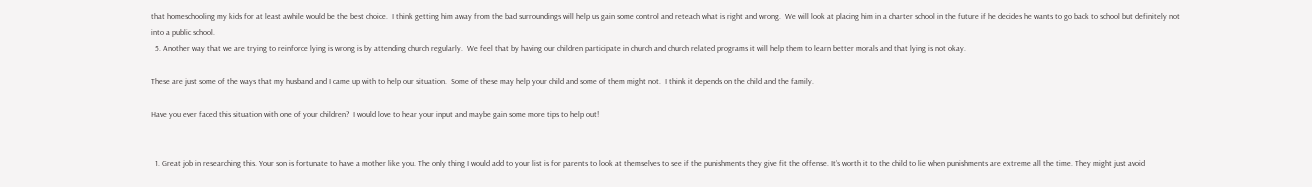that homeschooling my kids for at least awhile would be the best choice.  I think getting him away from the bad surroundings will help us gain some control and reteach what is right and wrong.  We will look at placing him in a charter school in the future if he decides he wants to go back to school but definitely not into a public school.
  5. Another way that we are trying to reinforce lying is wrong is by attending church regularly.  We feel that by having our children participate in church and church related programs it will help them to learn better morals and that lying is not okay.

These are just some of the ways that my husband and I came up with to help our situation.  Some of these may help your child and some of them might not.  I think it depends on the child and the family.

Have you ever faced this situation with one of your children?  I would love to hear your input and maybe gain some more tips to help out!


  1. Great job in researching this. Your son is fortunate to have a mother like you. The only thing I would add to your list is for parents to look at themselves to see if the punishments they give fit the offense. It’s worth it to the child to lie when punishments are extreme all the time. They might just avoid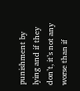punishment by lying and if they don’t, it’s not any worse than if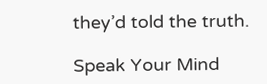they’d told the truth.

Speak Your Mind